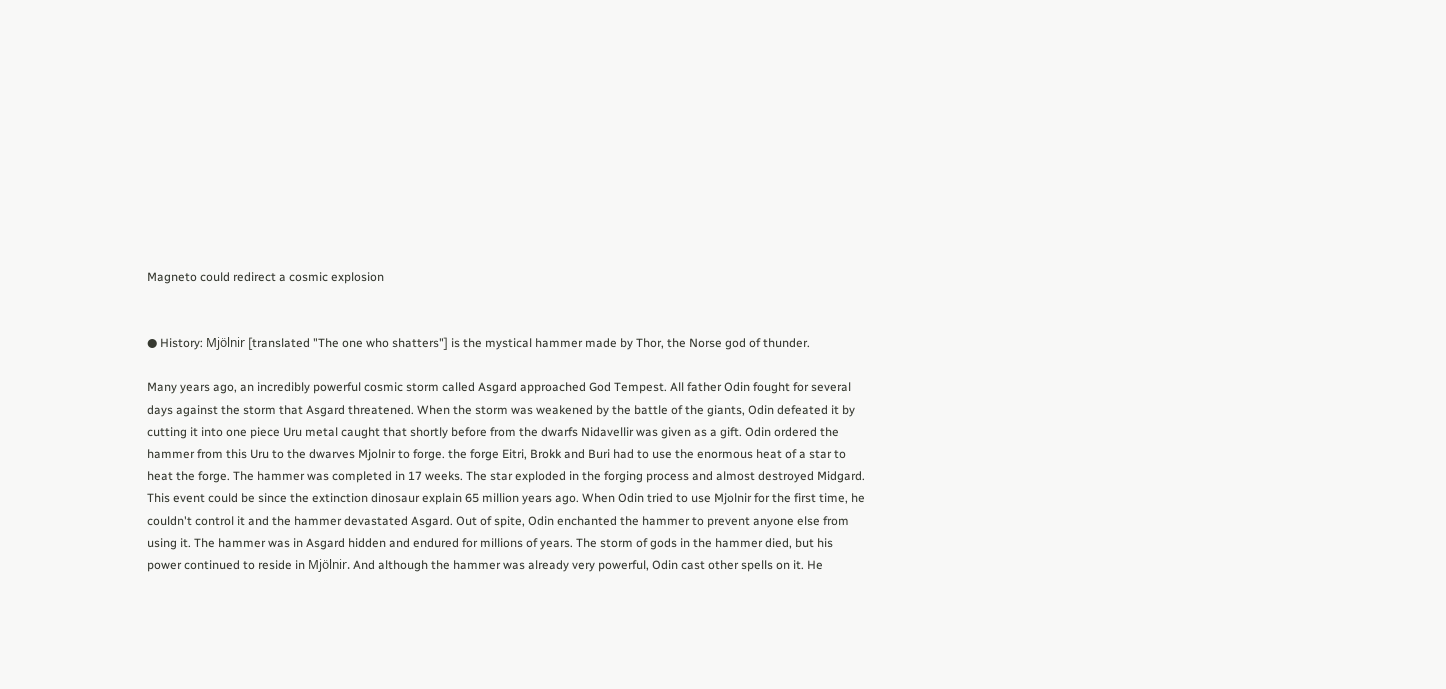Magneto could redirect a cosmic explosion


● History: Mjölnir [translated "The one who shatters"] is the mystical hammer made by Thor, the Norse god of thunder.

Many years ago, an incredibly powerful cosmic storm called Asgard approached God Tempest. All father Odin fought for several days against the storm that Asgard threatened. When the storm was weakened by the battle of the giants, Odin defeated it by cutting it into one piece Uru metal caught that shortly before from the dwarfs Nidavellir was given as a gift. Odin ordered the hammer from this Uru to the dwarves Mjolnir to forge. the forge Eitri, Brokk and Buri had to use the enormous heat of a star to heat the forge. The hammer was completed in 17 weeks. The star exploded in the forging process and almost destroyed Midgard. This event could be since the extinction dinosaur explain 65 million years ago. When Odin tried to use Mjolnir for the first time, he couldn't control it and the hammer devastated Asgard. Out of spite, Odin enchanted the hammer to prevent anyone else from using it. The hammer was in Asgard hidden and endured for millions of years. The storm of gods in the hammer died, but his power continued to reside in Mjölnir. And although the hammer was already very powerful, Odin cast other spells on it. He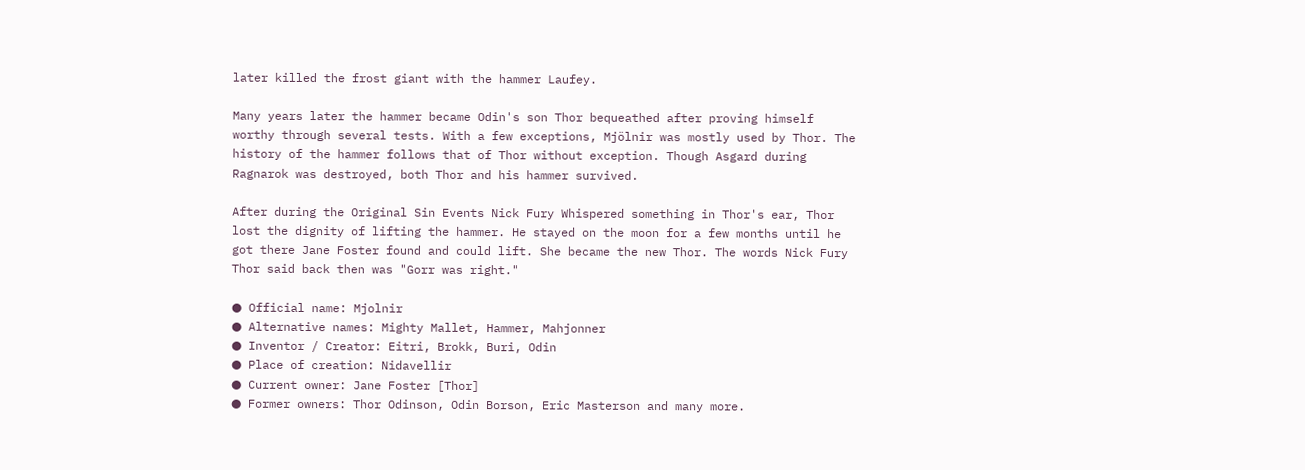later killed the frost giant with the hammer Laufey.

Many years later the hammer became Odin's son Thor bequeathed after proving himself worthy through several tests. With a few exceptions, Mjölnir was mostly used by Thor. The history of the hammer follows that of Thor without exception. Though Asgard during Ragnarok was destroyed, both Thor and his hammer survived.

After during the Original Sin Events Nick Fury Whispered something in Thor's ear, Thor lost the dignity of lifting the hammer. He stayed on the moon for a few months until he got there Jane Foster found and could lift. She became the new Thor. The words Nick Fury Thor said back then was "Gorr was right."

● Official name: Mjolnir
● Alternative names: Mighty Mallet, Hammer, Mahjonner
● Inventor / Creator: Eitri, Brokk, Buri, Odin
● Place of creation: Nidavellir
● Current owner: Jane Foster [Thor]
● Former owners: Thor Odinson, Odin Borson, Eric Masterson and many more.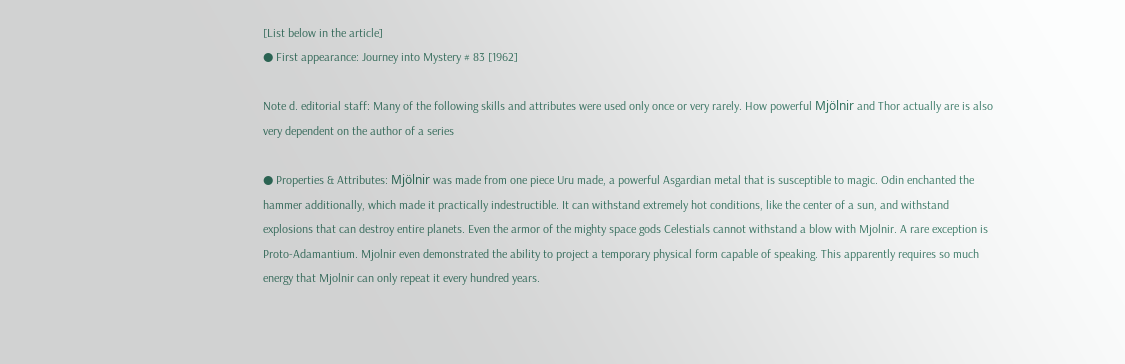[List below in the article]
● First appearance: Journey into Mystery # 83 [1962]

Note d. editorial staff: Many of the following skills and attributes were used only once or very rarely. How powerful Mjölnir and Thor actually are is also very dependent on the author of a series

● Properties & Attributes: Mjölnir was made from one piece Uru made, a powerful Asgardian metal that is susceptible to magic. Odin enchanted the hammer additionally, which made it practically indestructible. It can withstand extremely hot conditions, like the center of a sun, and withstand explosions that can destroy entire planets. Even the armor of the mighty space gods Celestials cannot withstand a blow with Mjolnir. A rare exception is Proto-Adamantium. Mjolnir even demonstrated the ability to project a temporary physical form capable of speaking. This apparently requires so much energy that Mjolnir can only repeat it every hundred years.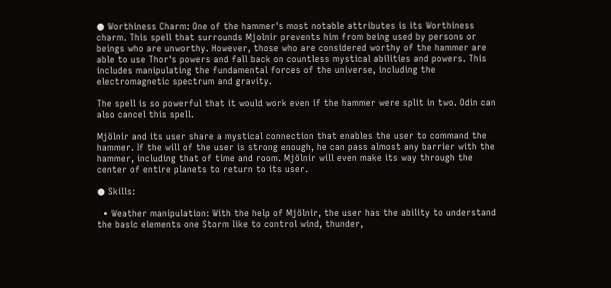● Worthiness Charm: One of the hammer's most notable attributes is its Worthiness charm. This spell that surrounds Mjolnir prevents him from being used by persons or beings who are unworthy. However, those who are considered worthy of the hammer are able to use Thor's powers and fall back on countless mystical abilities and powers. This includes manipulating the fundamental forces of the universe, including the electromagnetic spectrum and gravity.

The spell is so powerful that it would work even if the hammer were split in two. Odin can also cancel this spell.

Mjölnir and its user share a mystical connection that enables the user to command the hammer. If the will of the user is strong enough, he can pass almost any barrier with the hammer, including that of time and room. Mjölnir will even make its way through the center of entire planets to return to its user.

● Skills:

  • Weather manipulation: With the help of Mjölnir, the user has the ability to understand the basic elements one Storm like to control wind, thunder,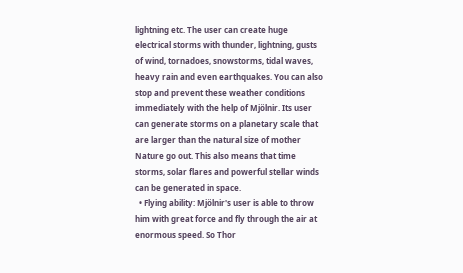lightning etc. The user can create huge electrical storms with thunder, lightning, gusts of wind, tornadoes, snowstorms, tidal waves, heavy rain and even earthquakes. You can also stop and prevent these weather conditions immediately with the help of Mjölnir. Its user can generate storms on a planetary scale that are larger than the natural size of mother Nature go out. This also means that time storms, solar flares and powerful stellar winds can be generated in space.
  • Flying ability: Mjölnir's user is able to throw him with great force and fly through the air at enormous speed. So Thor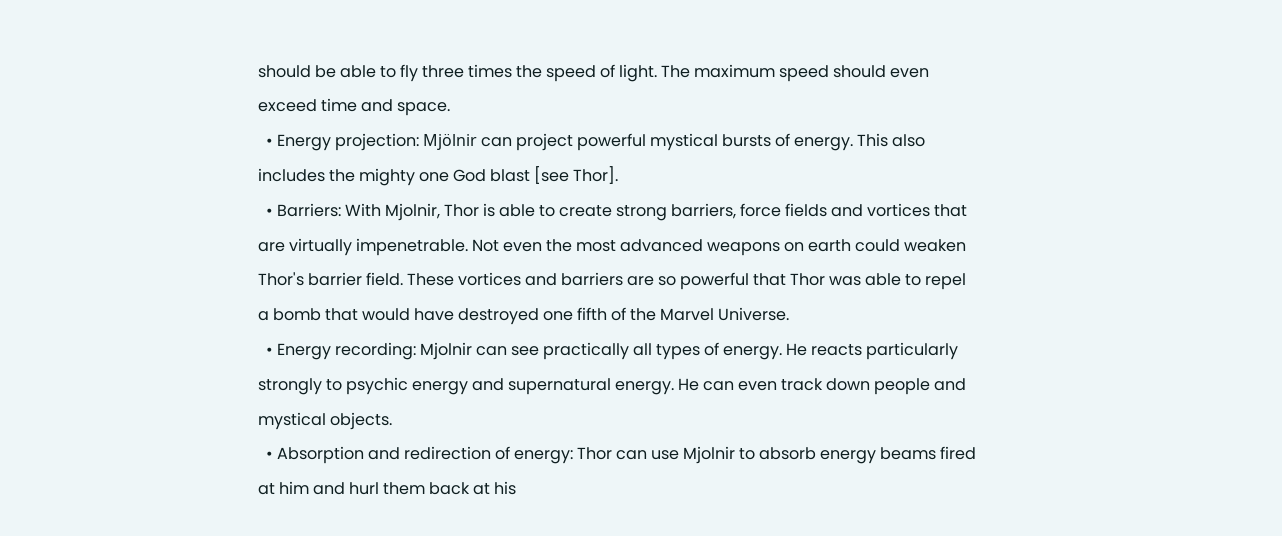should be able to fly three times the speed of light. The maximum speed should even exceed time and space.
  • Energy projection: Mjölnir can project powerful mystical bursts of energy. This also includes the mighty one God blast [see Thor].
  • Barriers: With Mjolnir, Thor is able to create strong barriers, force fields and vortices that are virtually impenetrable. Not even the most advanced weapons on earth could weaken Thor's barrier field. These vortices and barriers are so powerful that Thor was able to repel a bomb that would have destroyed one fifth of the Marvel Universe.
  • Energy recording: Mjolnir can see practically all types of energy. He reacts particularly strongly to psychic energy and supernatural energy. He can even track down people and mystical objects.
  • Absorption and redirection of energy: Thor can use Mjolnir to absorb energy beams fired at him and hurl them back at his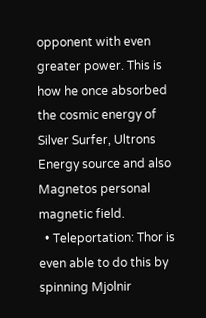opponent with even greater power. This is how he once absorbed the cosmic energy of Silver Surfer, Ultrons Energy source and also Magnetos personal magnetic field.
  • Teleportation: Thor is even able to do this by spinning Mjolnir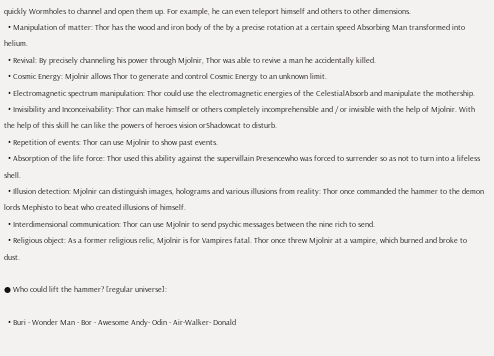quickly Wormholes to channel and open them up. For example, he can even teleport himself and others to other dimensions.
  • Manipulation of matter: Thor has the wood and iron body of the by a precise rotation at a certain speed Absorbing Man transformed into helium.
  • Revival: By precisely channeling his power through Mjolnir, Thor was able to revive a man he accidentally killed.
  • Cosmic Energy: Mjolnir allows Thor to generate and control Cosmic Energy to an unknown limit.
  • Electromagnetic spectrum manipulation: Thor could use the electromagnetic energies of the CelestialAbsorb and manipulate the mothership.
  • Invisibility and Inconceivability: Thor can make himself or others completely incomprehensible and / or invisible with the help of Mjolnir. With the help of this skill he can like the powers of heroes vision orShadowcat to disturb.
  • Repetition of events: Thor can use Mjolnir to show past events.
  • Absorption of the life force: Thor used this ability against the supervillain Presencewho was forced to surrender so as not to turn into a lifeless shell.
  • Illusion detection: Mjolnir can distinguish images, holograms and various illusions from reality: Thor once commanded the hammer to the demon lords Mephisto to beat who created illusions of himself.
  • Interdimensional communication: Thor can use Mjolnir to send psychic messages between the nine rich to send.
  • Religious object: As a former religious relic, Mjolnir is for Vampires fatal. Thor once threw Mjolnir at a vampire, which burned and broke to dust.

● Who could lift the hammer? [regular universe]:

  • Buri - Wonder Man - Bor - Awesome Andy- Odin - Air-Walker- Donald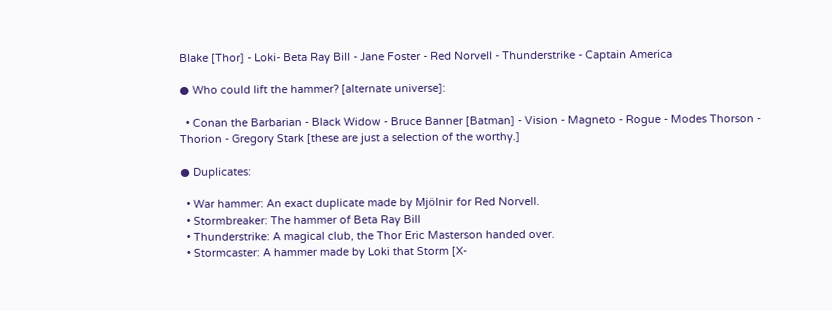Blake [Thor] - Loki- Beta Ray Bill - Jane Foster - Red Norvell - Thunderstrike - Captain America

● Who could lift the hammer? [alternate universe]:

  • Conan the Barbarian - Black Widow - Bruce Banner [Batman] - Vision - Magneto - Rogue - Modes Thorson - Thorion - Gregory Stark [these are just a selection of the worthy.]

● Duplicates:

  • War hammer: An exact duplicate made by Mjölnir for Red Norvell.
  • Stormbreaker: The hammer of Beta Ray Bill
  • Thunderstrike: A magical club, the Thor Eric Masterson handed over.
  • Stormcaster: A hammer made by Loki that Storm [X-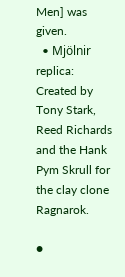Men] was given.
  • Mjölnir replica: Created by Tony Stark, Reed Richards and the Hank Pym Skrull for the clay clone Ragnarok.

●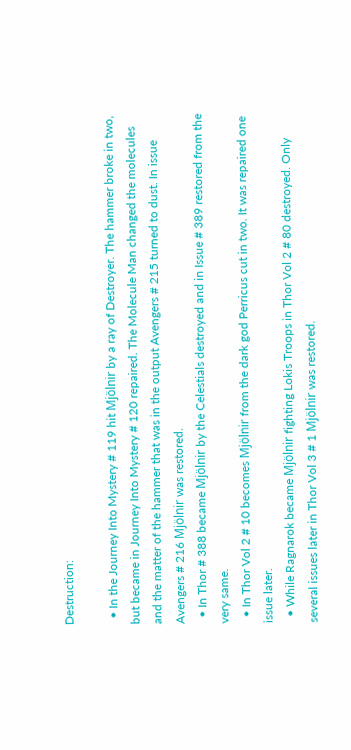Destruction:

  • In the Journey Into Mystery # 119 hit Mjölnir by a ray of Destroyer. The hammer broke in two, but became in Journey Into Mystery # 120 repaired. The Molecule Man changed the molecules and the matter of the hammer that was in the output Avengers # 215 turned to dust. In issue Avengers # 216 Mjölnir was restored.
  • In Thor # 388 became Mjölnir by the Celestials destroyed and in Issue # 389 restored from the very same.
  • In Thor Vol 2 # 10 becomes Mjölnir from the dark god Perricus cut in two. It was repaired one issue later.
  • While Ragnarok became Mjölnir fighting Lokis Troops in Thor Vol 2 # 80 destroyed. Only several issues later in Thor Vol 3 # 1 Mjölnir was restored.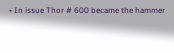• In issue Thor # 600 became the hammer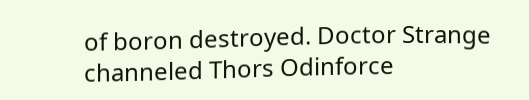of boron destroyed. Doctor Strange channeled Thors Odinforce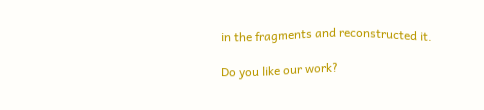in the fragments and reconstructed it.

Do you like our work?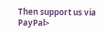Then support us via PayPal>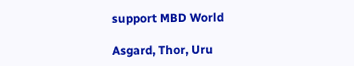support MBD World

Asgard, Thor, Uru